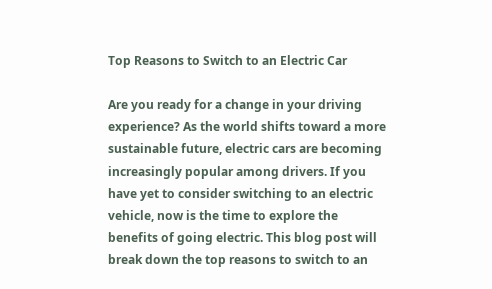Top Reasons to Switch to an Electric Car

Are you ready for a change in your driving experience? As the world shifts toward a more sustainable future, electric cars are becoming increasingly popular among drivers. If you have yet to consider switching to an electric vehicle, now is the time to explore the benefits of going electric. This blog post will break down the top reasons to switch to an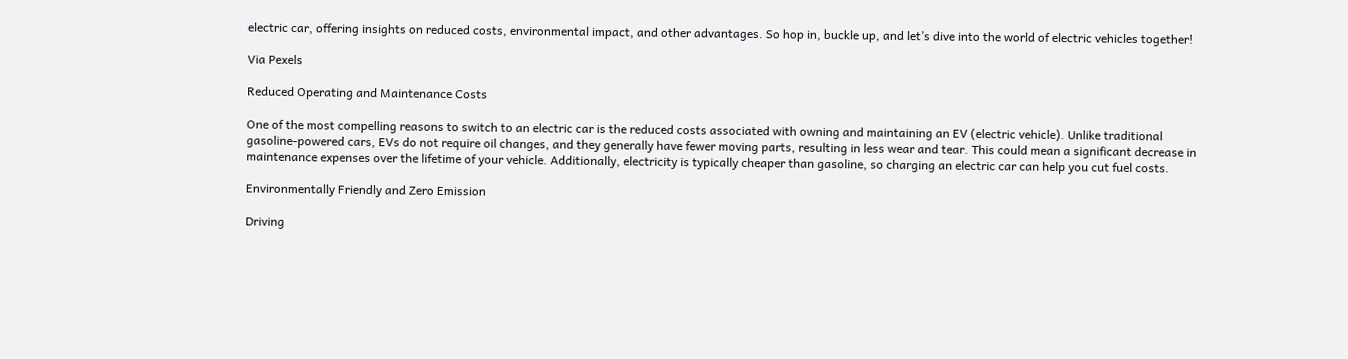electric car, offering insights on reduced costs, environmental impact, and other advantages. So hop in, buckle up, and let’s dive into the world of electric vehicles together!

Via Pexels

Reduced Operating and Maintenance Costs

One of the most compelling reasons to switch to an electric car is the reduced costs associated with owning and maintaining an EV (electric vehicle). Unlike traditional gasoline-powered cars, EVs do not require oil changes, and they generally have fewer moving parts, resulting in less wear and tear. This could mean a significant decrease in maintenance expenses over the lifetime of your vehicle. Additionally, electricity is typically cheaper than gasoline, so charging an electric car can help you cut fuel costs.

Environmentally Friendly and Zero Emission

Driving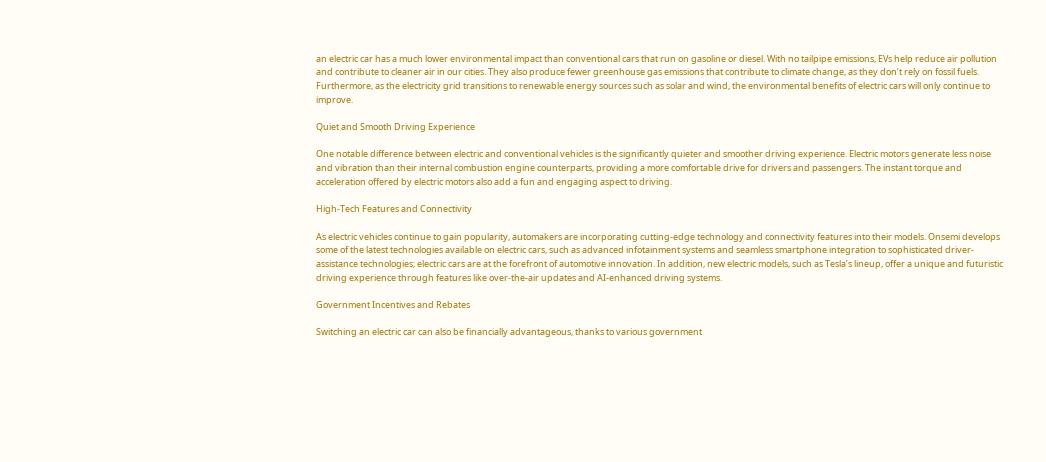an electric car has a much lower environmental impact than conventional cars that run on gasoline or diesel. With no tailpipe emissions, EVs help reduce air pollution and contribute to cleaner air in our cities. They also produce fewer greenhouse gas emissions that contribute to climate change, as they don’t rely on fossil fuels. Furthermore, as the electricity grid transitions to renewable energy sources such as solar and wind, the environmental benefits of electric cars will only continue to improve.

Quiet and Smooth Driving Experience

One notable difference between electric and conventional vehicles is the significantly quieter and smoother driving experience. Electric motors generate less noise and vibration than their internal combustion engine counterparts, providing a more comfortable drive for drivers and passengers. The instant torque and acceleration offered by electric motors also add a fun and engaging aspect to driving.

High-Tech Features and Connectivity

As electric vehicles continue to gain popularity, automakers are incorporating cutting-edge technology and connectivity features into their models. Onsemi develops some of the latest technologies available on electric cars, such as advanced infotainment systems and seamless smartphone integration to sophisticated driver-assistance technologies; electric cars are at the forefront of automotive innovation. In addition, new electric models, such as Tesla’s lineup, offer a unique and futuristic driving experience through features like over-the-air updates and AI-enhanced driving systems.

Government Incentives and Rebates

Switching an electric car can also be financially advantageous, thanks to various government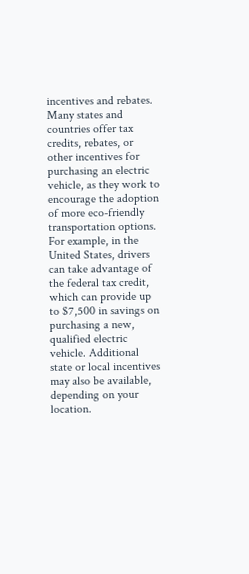incentives and rebates. Many states and countries offer tax credits, rebates, or other incentives for purchasing an electric vehicle, as they work to encourage the adoption of more eco-friendly transportation options. For example, in the United States, drivers can take advantage of the federal tax credit, which can provide up to $7,500 in savings on purchasing a new, qualified electric vehicle. Additional state or local incentives may also be available, depending on your location.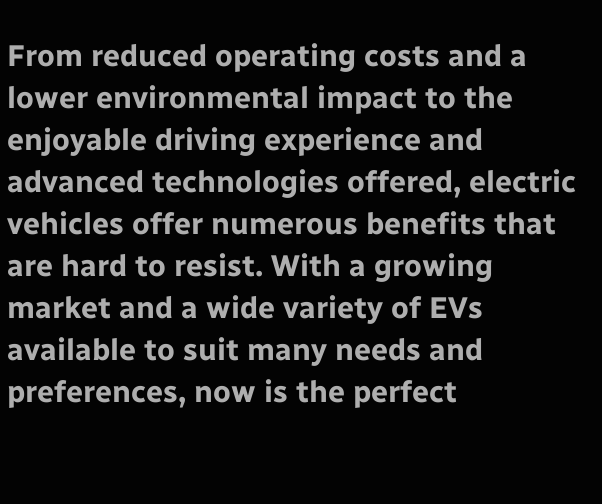From reduced operating costs and a lower environmental impact to the enjoyable driving experience and advanced technologies offered, electric vehicles offer numerous benefits that are hard to resist. With a growing market and a wide variety of EVs available to suit many needs and preferences, now is the perfect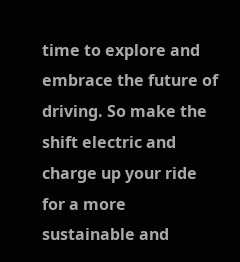time to explore and embrace the future of driving. So make the shift electric and charge up your ride for a more sustainable and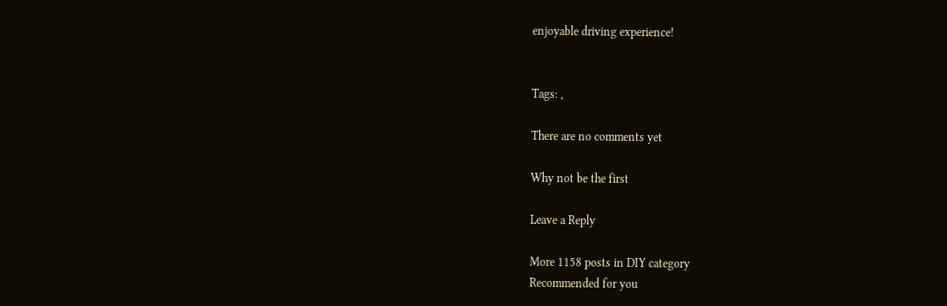enjoyable driving experience!


Tags: ,

There are no comments yet

Why not be the first

Leave a Reply

More 1158 posts in DIY category
Recommended for you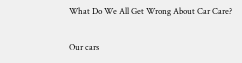What Do We All Get Wrong About Car Care?

Our cars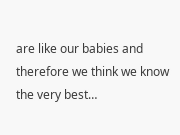are like our babies and therefore we think we know the very best…